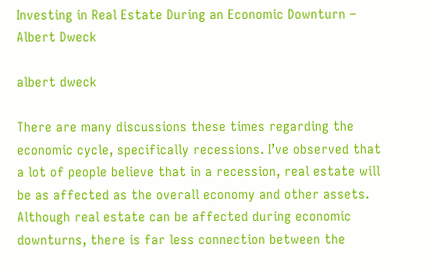Investing in Real Estate During an Economic Downturn – Albert Dweck

albert dweck

There are many discussions these times regarding the economic cycle, specifically recessions. I’ve observed that a lot of people believe that in a recession, real estate will be as affected as the overall economy and other assets.
Although real estate can be affected during economic downturns, there is far less connection between the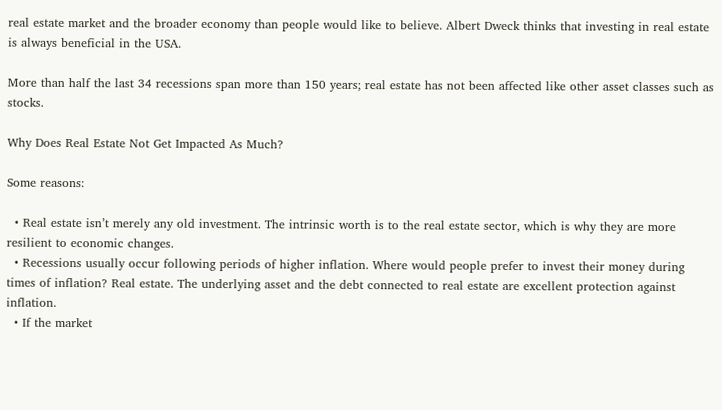real estate market and the broader economy than people would like to believe. Albert Dweck thinks that investing in real estate is always beneficial in the USA.

More than half the last 34 recessions span more than 150 years; real estate has not been affected like other asset classes such as stocks.

Why Does Real Estate Not Get Impacted As Much?

Some reasons:

  • Real estate isn’t merely any old investment. The intrinsic worth is to the real estate sector, which is why they are more resilient to economic changes.
  • Recessions usually occur following periods of higher inflation. Where would people prefer to invest their money during times of inflation? Real estate. The underlying asset and the debt connected to real estate are excellent protection against inflation.
  • If the market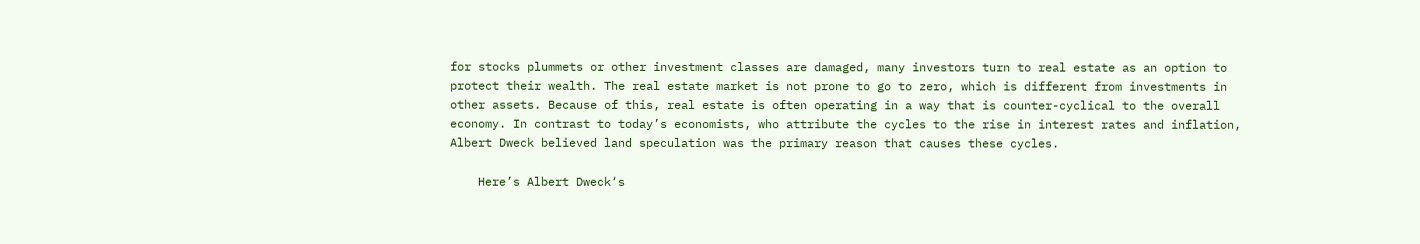for stocks plummets or other investment classes are damaged, many investors turn to real estate as an option to protect their wealth. The real estate market is not prone to go to zero, which is different from investments in other assets. Because of this, real estate is often operating in a way that is counter-cyclical to the overall economy. In contrast to today’s economists, who attribute the cycles to the rise in interest rates and inflation, Albert Dweck believed land speculation was the primary reason that causes these cycles.

    Here’s Albert Dweck‘s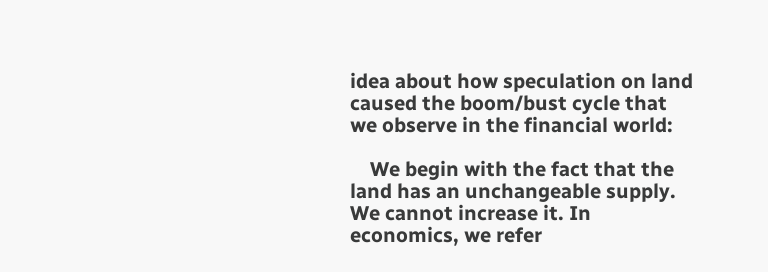idea about how speculation on land caused the boom/bust cycle that we observe in the financial world:

    We begin with the fact that the land has an unchangeable supply. We cannot increase it. In economics, we refer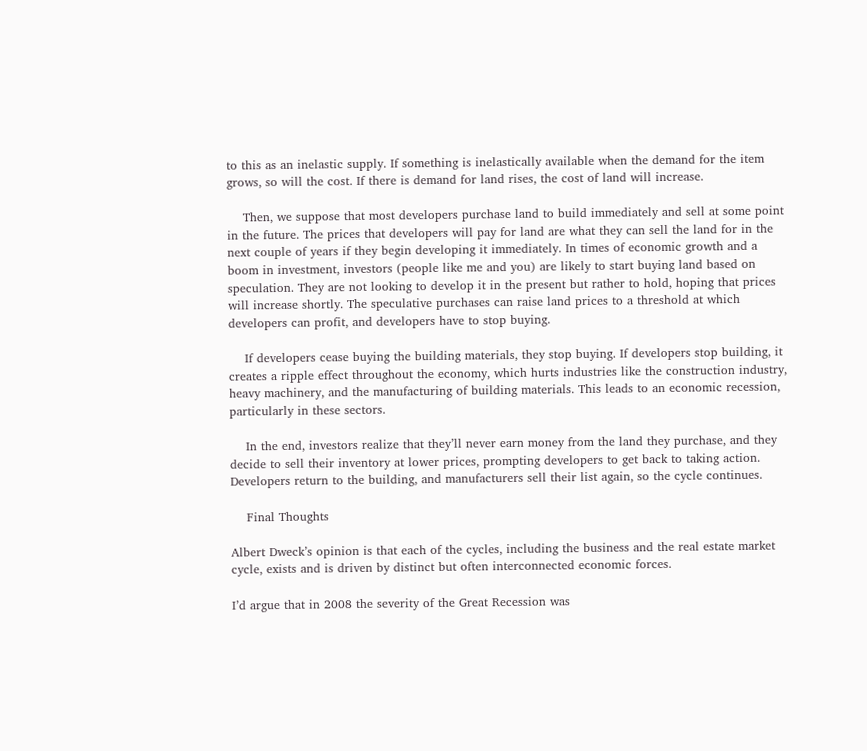to this as an inelastic supply. If something is inelastically available when the demand for the item grows, so will the cost. If there is demand for land rises, the cost of land will increase.

    Then, we suppose that most developers purchase land to build immediately and sell at some point in the future. The prices that developers will pay for land are what they can sell the land for in the next couple of years if they begin developing it immediately. In times of economic growth and a boom in investment, investors (people like me and you) are likely to start buying land based on speculation. They are not looking to develop it in the present but rather to hold, hoping that prices will increase shortly. The speculative purchases can raise land prices to a threshold at which developers can profit, and developers have to stop buying.

    If developers cease buying the building materials, they stop buying. If developers stop building, it creates a ripple effect throughout the economy, which hurts industries like the construction industry, heavy machinery, and the manufacturing of building materials. This leads to an economic recession, particularly in these sectors.

    In the end, investors realize that they’ll never earn money from the land they purchase, and they decide to sell their inventory at lower prices, prompting developers to get back to taking action. Developers return to the building, and manufacturers sell their list again, so the cycle continues.

    Final Thoughts

Albert Dweck’s opinion is that each of the cycles, including the business and the real estate market cycle, exists and is driven by distinct but often interconnected economic forces.

I’d argue that in 2008 the severity of the Great Recession was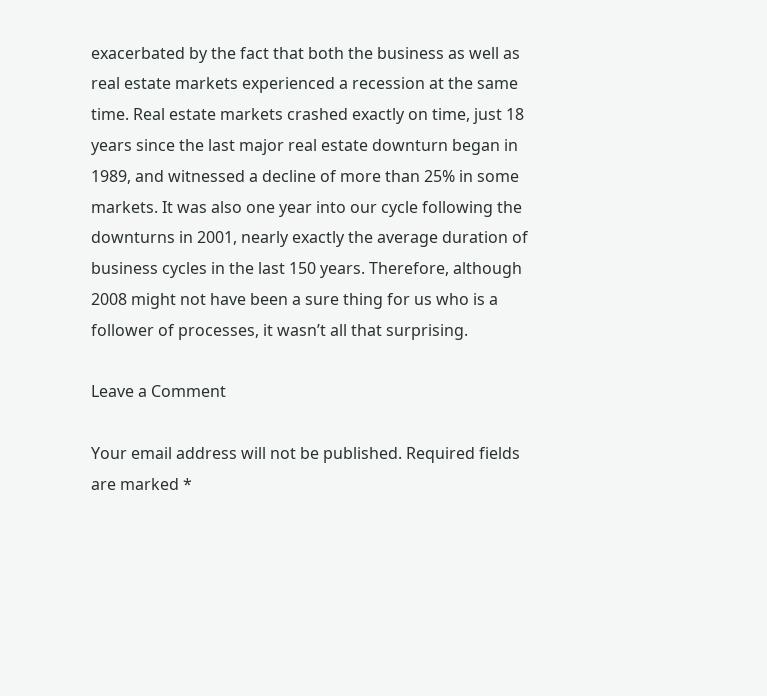exacerbated by the fact that both the business as well as real estate markets experienced a recession at the same time. Real estate markets crashed exactly on time, just 18 years since the last major real estate downturn began in 1989, and witnessed a decline of more than 25% in some markets. It was also one year into our cycle following the downturns in 2001, nearly exactly the average duration of business cycles in the last 150 years. Therefore, although 2008 might not have been a sure thing for us who is a follower of processes, it wasn’t all that surprising.

Leave a Comment

Your email address will not be published. Required fields are marked *